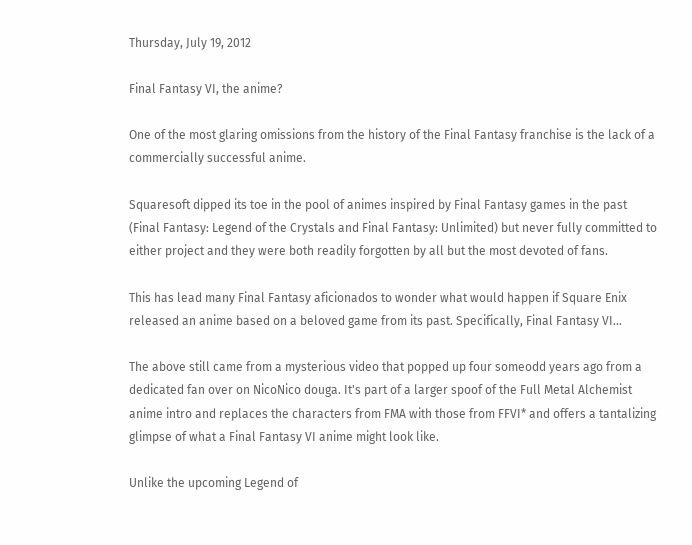Thursday, July 19, 2012

Final Fantasy VI, the anime?

One of the most glaring omissions from the history of the Final Fantasy franchise is the lack of a commercially successful anime.

Squaresoft dipped its toe in the pool of animes inspired by Final Fantasy games in the past (Final Fantasy: Legend of the Crystals and Final Fantasy: Unlimited) but never fully committed to either project and they were both readily forgotten by all but the most devoted of fans.

This has lead many Final Fantasy aficionados to wonder what would happen if Square Enix released an anime based on a beloved game from its past. Specifically, Final Fantasy VI...

The above still came from a mysterious video that popped up four someodd years ago from a dedicated fan over on NicoNico douga. It's part of a larger spoof of the Full Metal Alchemist anime intro and replaces the characters from FMA with those from FFVI* and offers a tantalizing glimpse of what a Final Fantasy VI anime might look like.

Unlike the upcoming Legend of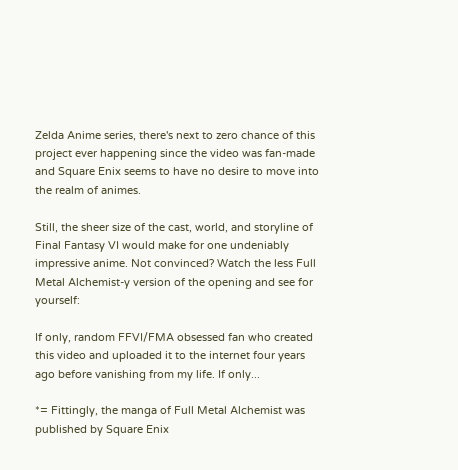Zelda Anime series, there's next to zero chance of this project ever happening since the video was fan-made and Square Enix seems to have no desire to move into the realm of animes.

Still, the sheer size of the cast, world, and storyline of Final Fantasy VI would make for one undeniably impressive anime. Not convinced? Watch the less Full Metal Alchemist-y version of the opening and see for yourself:

If only, random FFVI/FMA obsessed fan who created this video and uploaded it to the internet four years ago before vanishing from my life. If only...

*= Fittingly, the manga of Full Metal Alchemist was published by Square Enix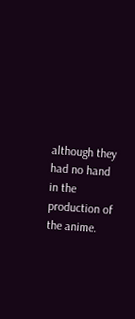although they had no hand in the production of the anime.